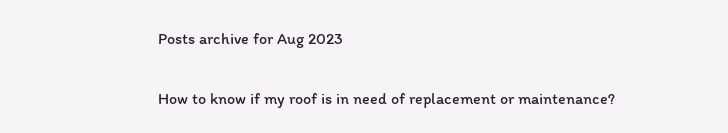Posts archive for Aug 2023

How to know if my roof is in need of replacement or maintenance?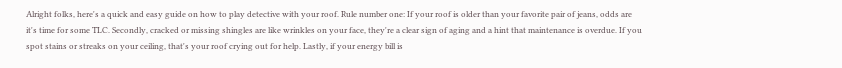Alright folks, here's a quick and easy guide on how to play detective with your roof. Rule number one: If your roof is older than your favorite pair of jeans, odds are it's time for some TLC. Secondly, cracked or missing shingles are like wrinkles on your face, they're a clear sign of aging and a hint that maintenance is overdue. If you spot stains or streaks on your ceiling, that's your roof crying out for help. Lastly, if your energy bill is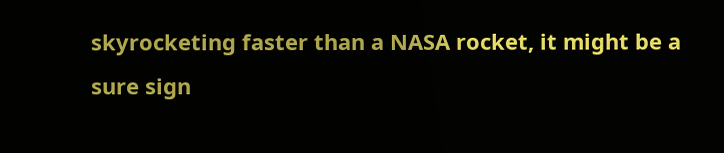skyrocketing faster than a NASA rocket, it might be a sure sign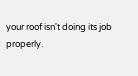your roof isn't doing its job properly.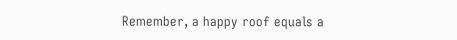Remember, a happy roof equals a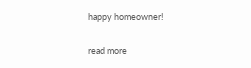happy homeowner!

read more